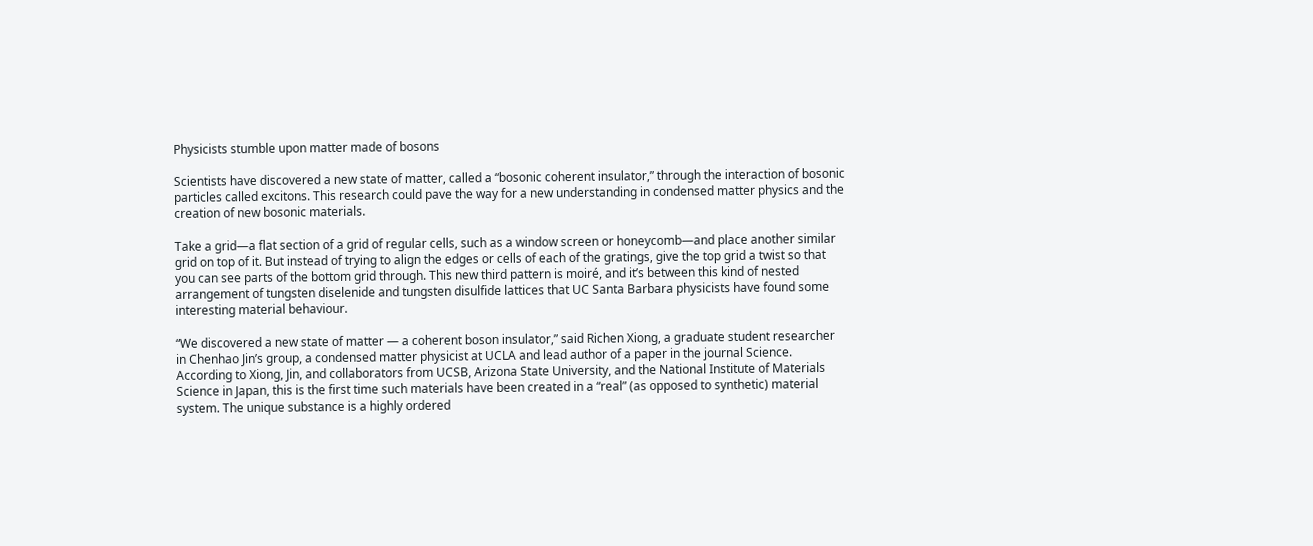Physicists stumble upon matter made of bosons

Scientists have discovered a new state of matter, called a “bosonic coherent insulator,” through the interaction of bosonic particles called excitons. This research could pave the way for a new understanding in condensed matter physics and the creation of new bosonic materials.

Take a grid—a flat section of a grid of regular cells, such as a window screen or honeycomb—and place another similar grid on top of it. But instead of trying to align the edges or cells of each of the gratings, give the top grid a twist so that you can see parts of the bottom grid through. This new third pattern is moiré, and it’s between this kind of nested arrangement of tungsten diselenide and tungsten disulfide lattices that UC Santa Barbara physicists have found some interesting material behaviour.

“We discovered a new state of matter — a coherent boson insulator,” said Richen Xiong, a graduate student researcher in Chenhao Jin’s group, a condensed matter physicist at UCLA and lead author of a paper in the journal Science. According to Xiong, Jin, and collaborators from UCSB, Arizona State University, and the National Institute of Materials Science in Japan, this is the first time such materials have been created in a “real” (as opposed to synthetic) material system. The unique substance is a highly ordered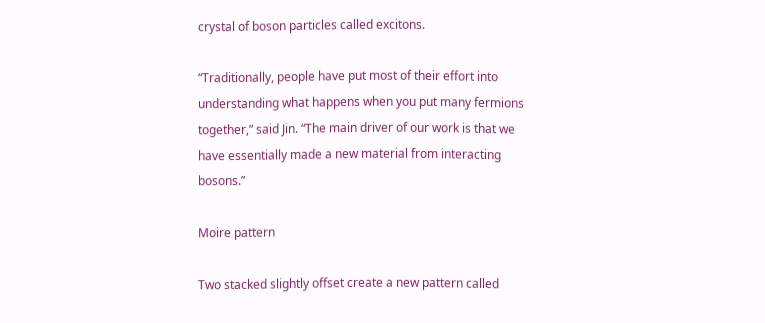crystal of boson particles called excitons.

“Traditionally, people have put most of their effort into understanding what happens when you put many fermions together,” said Jin. “The main driver of our work is that we have essentially made a new material from interacting bosons.”

Moire pattern

Two stacked slightly offset create a new pattern called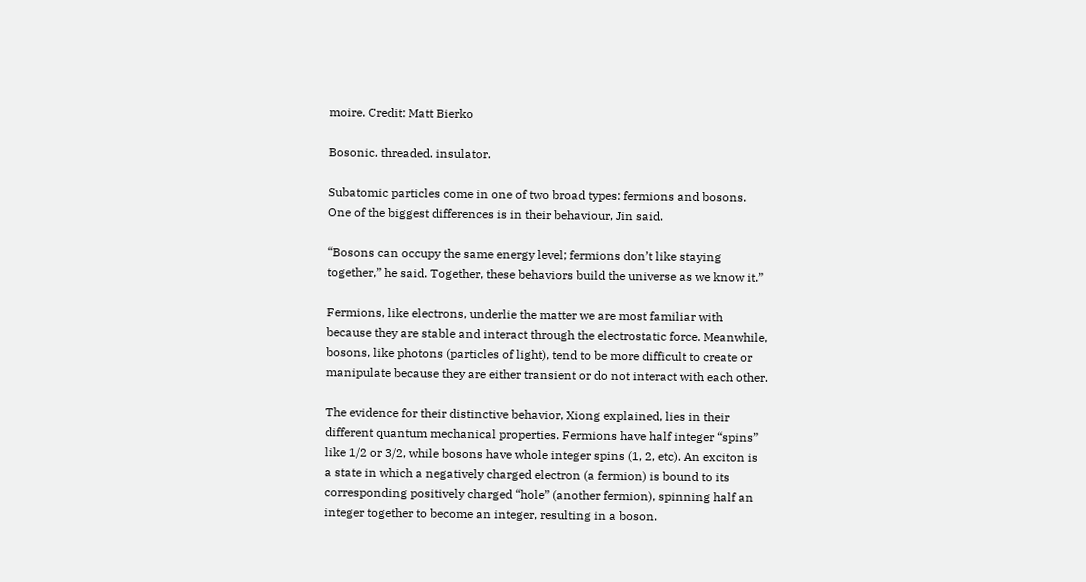moire. Credit: Matt Bierko

Bosonic. threaded. insulator.

Subatomic particles come in one of two broad types: fermions and bosons. One of the biggest differences is in their behaviour, Jin said.

“Bosons can occupy the same energy level; fermions don’t like staying together,” he said. Together, these behaviors build the universe as we know it.”

Fermions, like electrons, underlie the matter we are most familiar with because they are stable and interact through the electrostatic force. Meanwhile, bosons, like photons (particles of light), tend to be more difficult to create or manipulate because they are either transient or do not interact with each other.

The evidence for their distinctive behavior, Xiong explained, lies in their different quantum mechanical properties. Fermions have half integer “spins” like 1/2 or 3/2, while bosons have whole integer spins (1, 2, etc). An exciton is a state in which a negatively charged electron (a fermion) is bound to its corresponding positively charged “hole” (another fermion), spinning half an integer together to become an integer, resulting in a boson.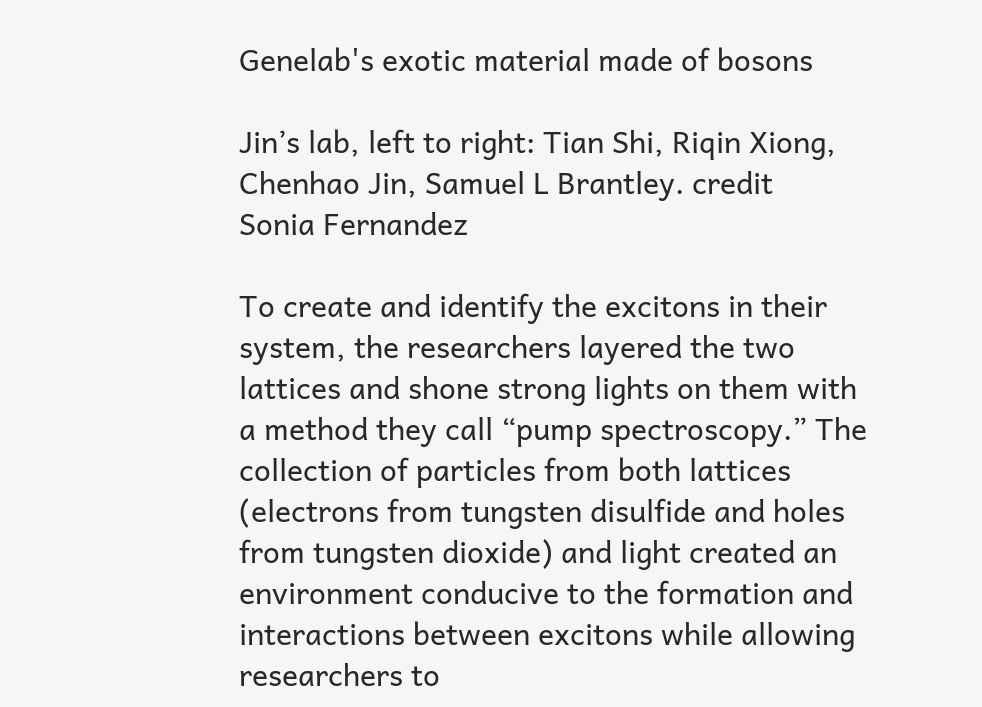Genelab's exotic material made of bosons

Jin’s lab, left to right: Tian Shi, Riqin Xiong, Chenhao Jin, Samuel L Brantley. credit
Sonia Fernandez

To create and identify the excitons in their system, the researchers layered the two lattices and shone strong lights on them with a method they call “pump spectroscopy.” The collection of particles from both lattices (electrons from tungsten disulfide and holes from tungsten dioxide) and light created an environment conducive to the formation and interactions between excitons while allowing researchers to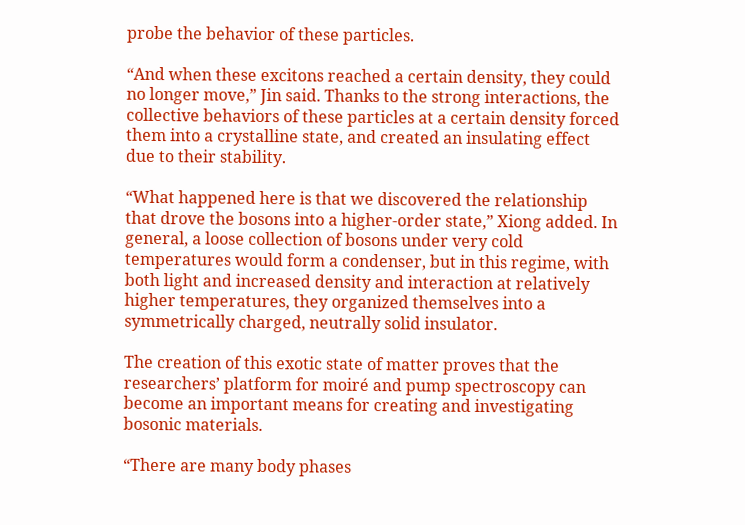probe the behavior of these particles.

“And when these excitons reached a certain density, they could no longer move,” Jin said. Thanks to the strong interactions, the collective behaviors of these particles at a certain density forced them into a crystalline state, and created an insulating effect due to their stability.

“What happened here is that we discovered the relationship that drove the bosons into a higher-order state,” Xiong added. In general, a loose collection of bosons under very cold temperatures would form a condenser, but in this regime, with both light and increased density and interaction at relatively higher temperatures, they organized themselves into a symmetrically charged, neutrally solid insulator.

The creation of this exotic state of matter proves that the researchers’ platform for moiré and pump spectroscopy can become an important means for creating and investigating bosonic materials.

“There are many body phases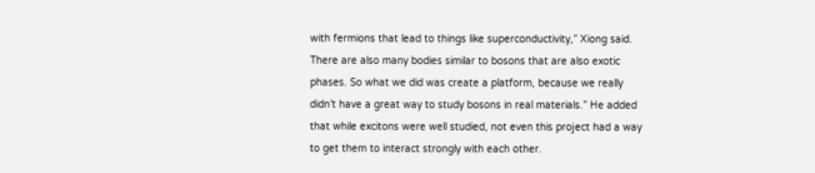with fermions that lead to things like superconductivity,” Xiong said. There are also many bodies similar to bosons that are also exotic phases. So what we did was create a platform, because we really didn’t have a great way to study bosons in real materials.” He added that while excitons were well studied, not even this project had a way to get them to interact strongly with each other.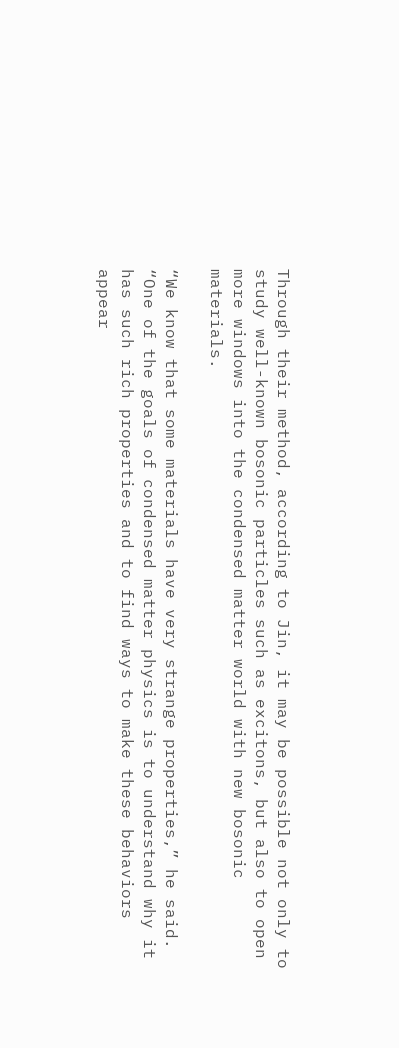Through their method, according to Jin, it may be possible not only to study well-known bosonic particles such as excitons, but also to open more windows into the condensed matter world with new bosonic materials.

“We know that some materials have very strange properties,” he said. “One of the goals of condensed matter physics is to understand why it has such rich properties and to find ways to make these behaviors appear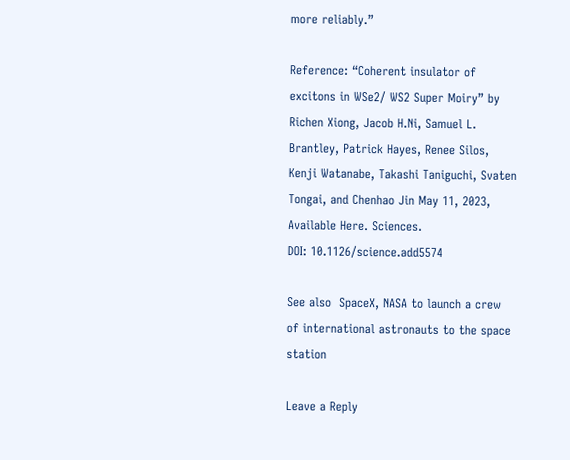more reliably.”

Reference: “Coherent insulator of excitons in WSe2/ WS2 Super Moiry” by Richen Xiong, Jacob H.Ni, Samuel L. Brantley, Patrick Hayes, Renee Silos, Kenji Watanabe, Takashi Taniguchi, Svaten Tongai, and Chenhao Jin May 11, 2023, Available Here. Sciences.
DOI: 10.1126/science.add5574

See also  SpaceX, NASA to launch a crew of international astronauts to the space station

Leave a Reply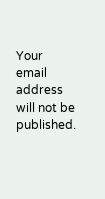Your email address will not be published.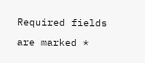Required fields are marked *